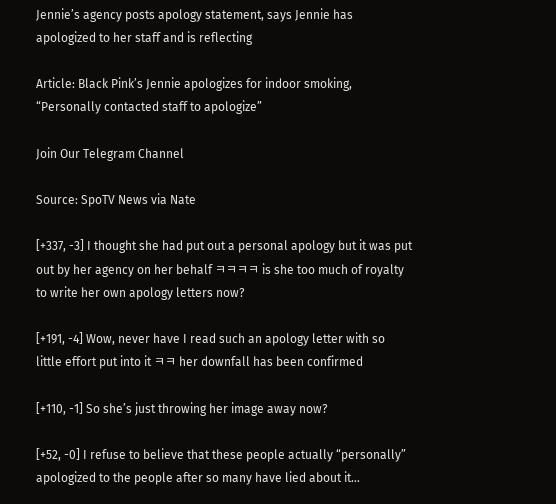Jennie’s agency posts apology statement, says Jennie has apologized to her staff and is reflecting

Article: Black Pink’s Jennie apologizes for indoor smoking, “Personally contacted staff to apologize”

Join Our Telegram Channel

Source: SpoTV News via Nate

[+337, -3] I thought she had put out a personal apology but it was put out by her agency on her behalf ㅋㅋㅋㅋ is she too much of royalty to write her own apology letters now?

[+191, -4] Wow, never have I read such an apology letter with so little effort put into it ㅋㅋ her downfall has been confirmed

[+110, -1] So she’s just throwing her image away now?

[+52, -0] I refuse to believe that these people actually “personally” apologized to the people after so many have lied about it…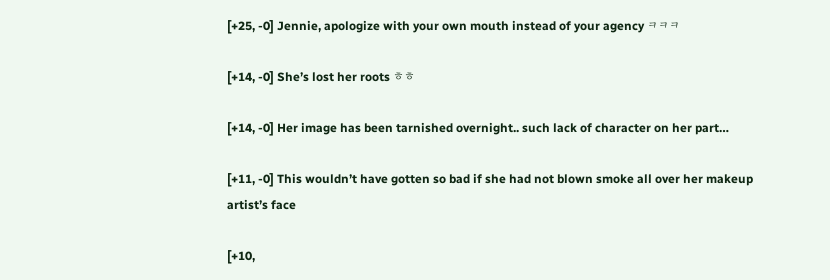[+25, -0] Jennie, apologize with your own mouth instead of your agency ㅋㅋㅋ

[+14, -0] She’s lost her roots ㅎㅎ

[+14, -0] Her image has been tarnished overnight.. such lack of character on her part…

[+11, -0] This wouldn’t have gotten so bad if she had not blown smoke all over her makeup artist’s face

[+10,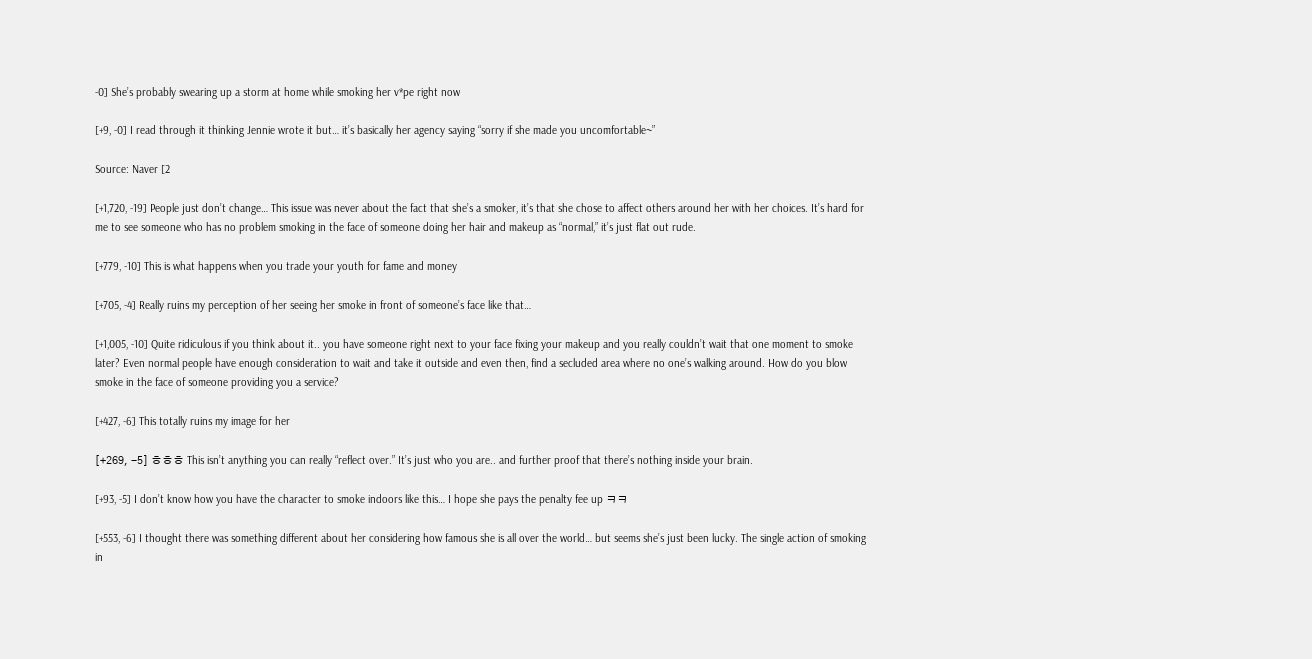-0] She’s probably swearing up a storm at home while smoking her v*pe right now

[+9, -0] I read through it thinking Jennie wrote it but… it’s basically her agency saying “sorry if she made you uncomfortable~”

Source: Naver [2

[+1,720, -19] People just don’t change… This issue was never about the fact that she’s a smoker, it’s that she chose to affect others around her with her choices. It’s hard for me to see someone who has no problem smoking in the face of someone doing her hair and makeup as “normal,” it’s just flat out rude.

[+779, -10] This is what happens when you trade your youth for fame and money

[+705, -4] Really ruins my perception of her seeing her smoke in front of someone’s face like that…

[+1,005, -10] Quite ridiculous if you think about it.. you have someone right next to your face fixing your makeup and you really couldn’t wait that one moment to smoke later? Even normal people have enough consideration to wait and take it outside and even then, find a secluded area where no one’s walking around. How do you blow smoke in the face of someone providing you a service?

[+427, -6] This totally ruins my image for her

[+269, -5] ㅎㅎㅎ This isn’t anything you can really “reflect over.” It’s just who you are.. and further proof that there’s nothing inside your brain.

[+93, -5] I don’t know how you have the character to smoke indoors like this… I hope she pays the penalty fee up ㅋㅋ

[+553, -6] I thought there was something different about her considering how famous she is all over the world… but seems she’s just been lucky. The single action of smoking in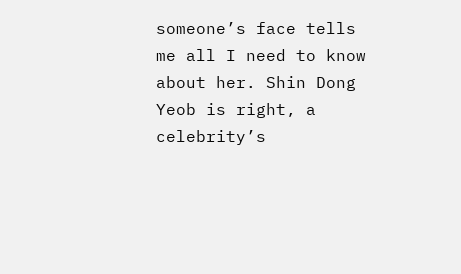someone’s face tells me all I need to know about her. Shin Dong Yeob is right, a celebrity’s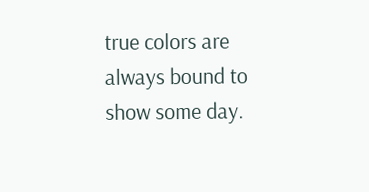true colors are always bound to show some day.